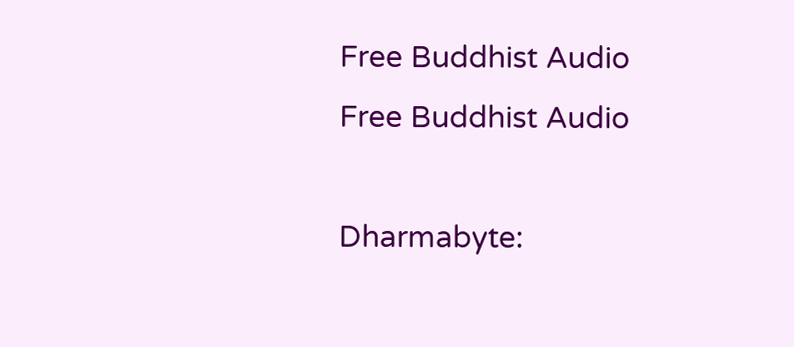Free Buddhist Audio
Free Buddhist Audio

Dharmabyte: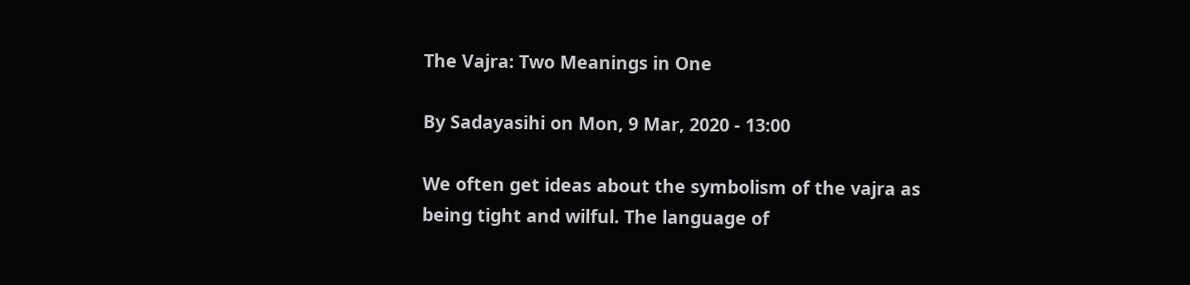The Vajra: Two Meanings in One

By Sadayasihi on Mon, 9 Mar, 2020 - 13:00

We often get ideas about the symbolism of the vajra as being tight and wilful. The language of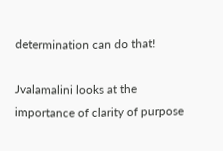determination can do that!

Jvalamalini looks at the importance of clarity of purpose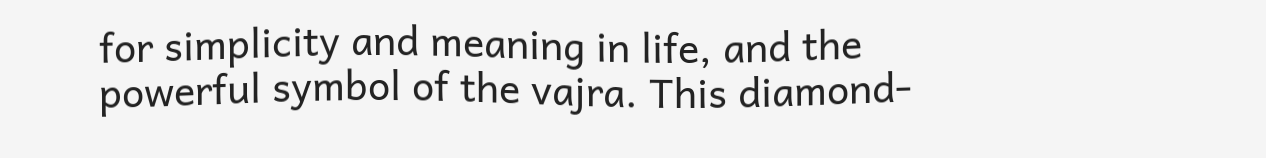for simplicity and meaning in life, and the powerful symbol of the vajra. This diamond-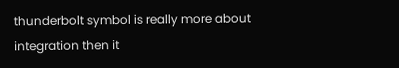thunderbolt symbol is really more about integration then it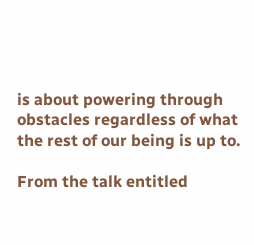is about powering through obstacles regardless of what the rest of our being is up to.

From the talk entitled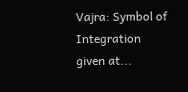Vajra: Symbol of Integration given at...